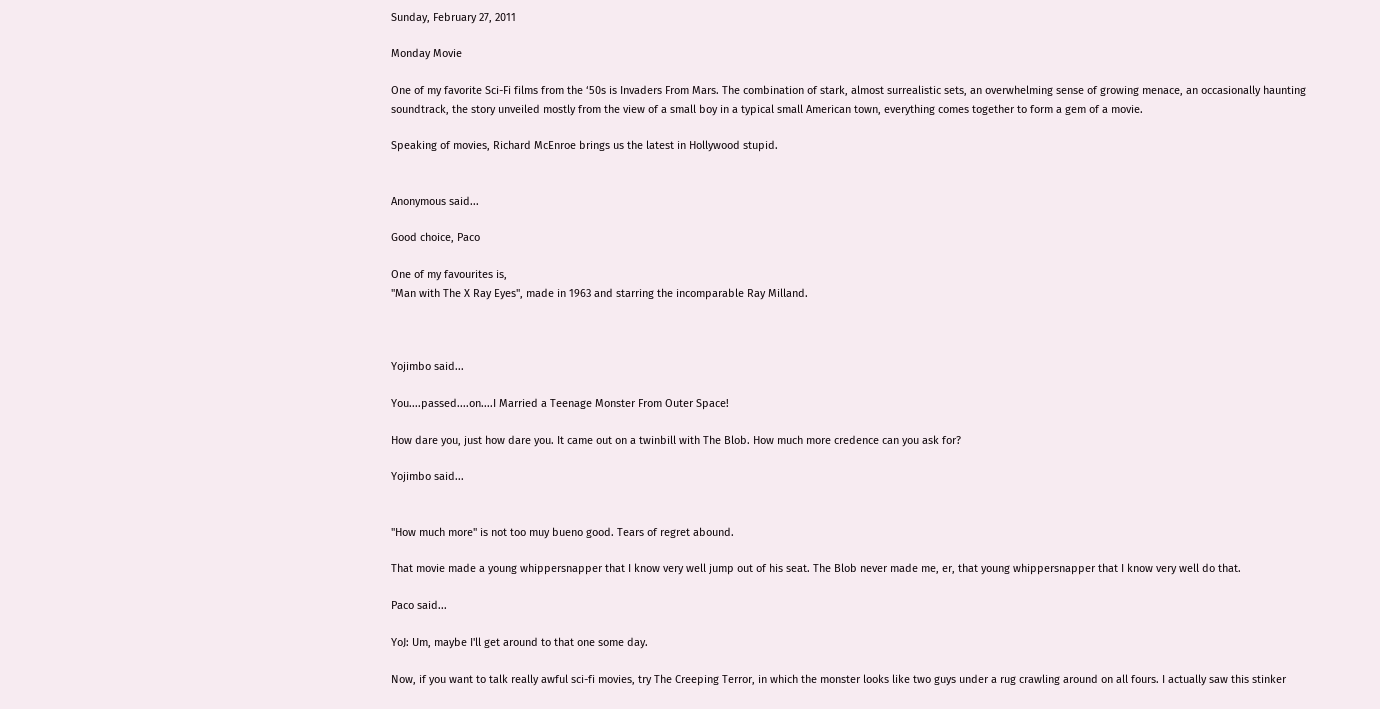Sunday, February 27, 2011

Monday Movie

One of my favorite Sci-Fi films from the ‘50s is Invaders From Mars. The combination of stark, almost surrealistic sets, an overwhelming sense of growing menace, an occasionally haunting soundtrack, the story unveiled mostly from the view of a small boy in a typical small American town, everything comes together to form a gem of a movie.

Speaking of movies, Richard McEnroe brings us the latest in Hollywood stupid.


Anonymous said...

Good choice, Paco

One of my favourites is,
"Man with The X Ray Eyes", made in 1963 and starring the incomparable Ray Milland.



Yojimbo said...

You....passed....on....I Married a Teenage Monster From Outer Space!

How dare you, just how dare you. It came out on a twinbill with The Blob. How much more credence can you ask for?

Yojimbo said...


"How much more" is not too muy bueno good. Tears of regret abound.

That movie made a young whippersnapper that I know very well jump out of his seat. The Blob never made me, er, that young whippersnapper that I know very well do that.

Paco said...

YoJ: Um, maybe I'll get around to that one some day.

Now, if you want to talk really awful sci-fi movies, try The Creeping Terror, in which the monster looks like two guys under a rug crawling around on all fours. I actually saw this stinker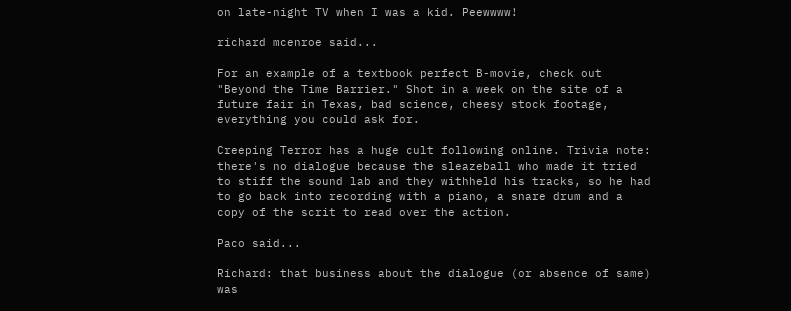on late-night TV when I was a kid. Peewwww!

richard mcenroe said...

For an example of a textbook perfect B-movie, check out "Beyond the Time Barrier." Shot in a week on the site of a future fair in Texas, bad science, cheesy stock footage, everything you could ask for.

Creeping Terror has a huge cult following online. Trivia note: there's no dialogue because the sleazeball who made it tried to stiff the sound lab and they withheld his tracks, so he had to go back into recording with a piano, a snare drum and a copy of the scrit to read over the action.

Paco said...

Richard: that business about the dialogue (or absence of same) was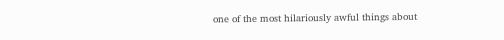one of the most hilariously awful things about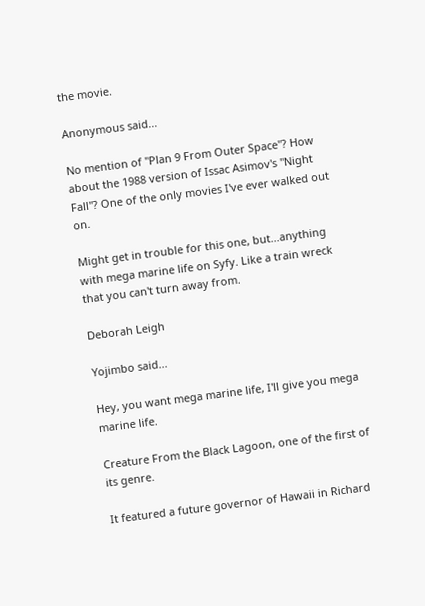the movie.

Anonymous said...

No mention of "Plan 9 From Outer Space"? How about the 1988 version of Issac Asimov's "Night Fall"? One of the only movies I've ever walked out on.

Might get in trouble for this one, but...anything with mega marine life on Syfy. Like a train wreck that you can't turn away from.

Deborah Leigh

Yojimbo said...

Hey, you want mega marine life, I'll give you mega marine life.

Creature From the Black Lagoon, one of the first of its genre.

It featured a future governor of Hawaii in Richard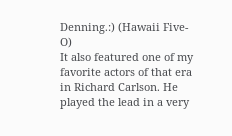Denning.:) (Hawaii Five-O)
It also featured one of my favorite actors of that era in Richard Carlson. He played the lead in a very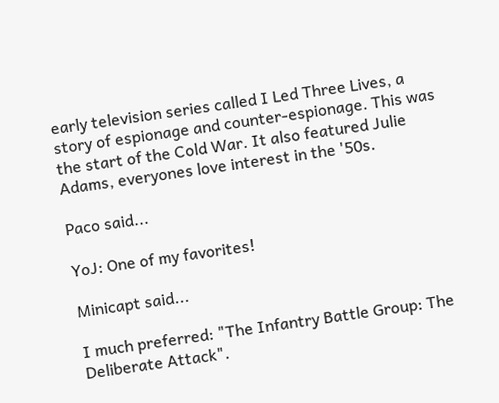early television series called I Led Three Lives, a story of espionage and counter-espionage. This was the start of the Cold War. It also featured Julie Adams, everyones love interest in the '50s.

Paco said...

YoJ: One of my favorites!

Minicapt said...

I much preferred: "The Infantry Battle Group: The Deliberate Attack".